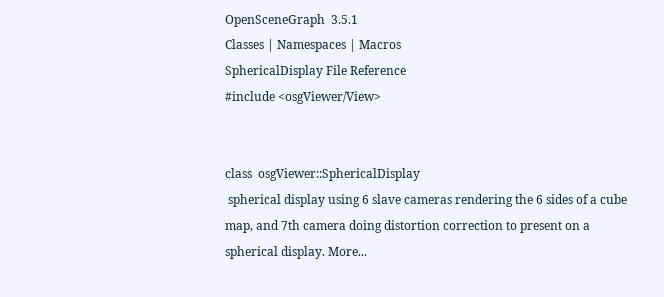OpenSceneGraph  3.5.1
Classes | Namespaces | Macros
SphericalDisplay File Reference
#include <osgViewer/View>


class  osgViewer::SphericalDisplay
 spherical display using 6 slave cameras rendering the 6 sides of a cube map, and 7th camera doing distortion correction to present on a spherical display. More...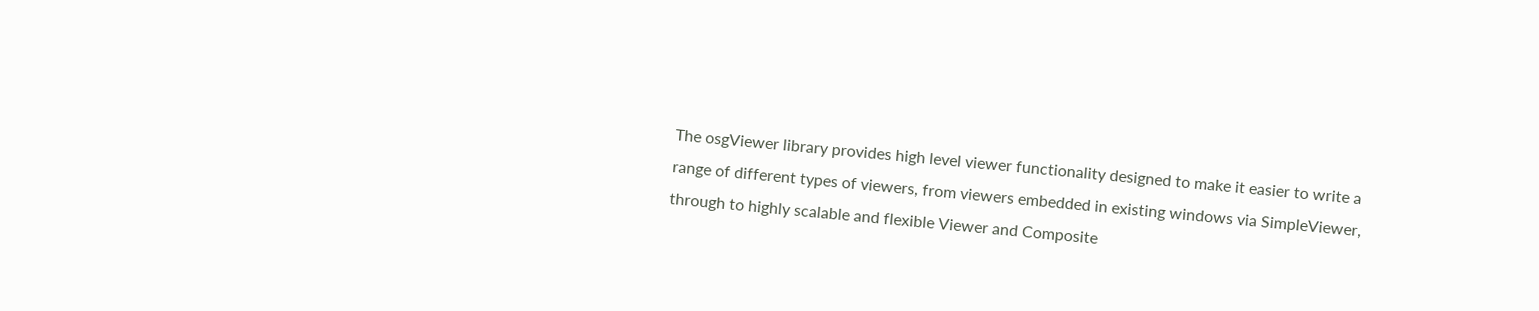The osgViewer library provides high level viewer functionality designed to make it easier to write a range of different types of viewers, from viewers embedded in existing windows via SimpleViewer, through to highly scalable and flexible Viewer and Composite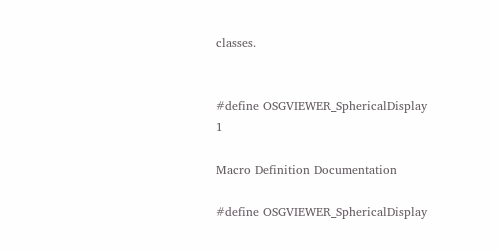classes.


#define OSGVIEWER_SphericalDisplay   1

Macro Definition Documentation

#define OSGVIEWER_SphericalDisplay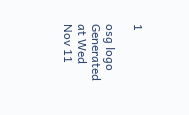1

osg logo
Generated at Wed Nov 11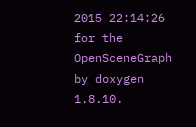2015 22:14:26 for the OpenSceneGraph by doxygen 1.8.10.